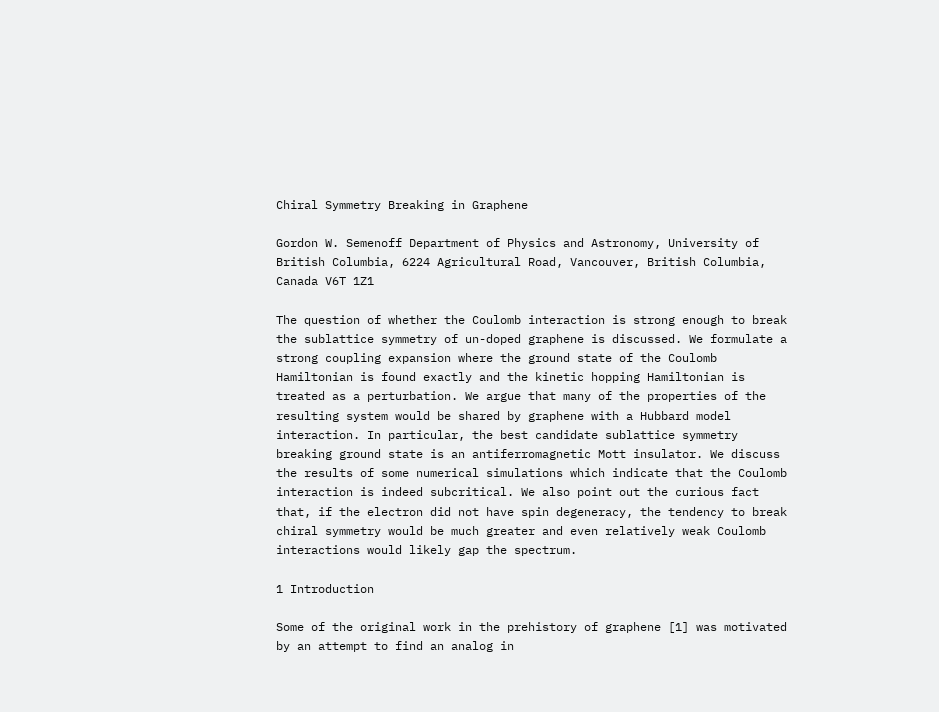Chiral Symmetry Breaking in Graphene

Gordon W. Semenoff Department of Physics and Astronomy, University of British Columbia, 6224 Agricultural Road, Vancouver, British Columbia, Canada V6T 1Z1

The question of whether the Coulomb interaction is strong enough to break the sublattice symmetry of un-doped graphene is discussed. We formulate a strong coupling expansion where the ground state of the Coulomb Hamiltonian is found exactly and the kinetic hopping Hamiltonian is treated as a perturbation. We argue that many of the properties of the resulting system would be shared by graphene with a Hubbard model interaction. In particular, the best candidate sublattice symmetry breaking ground state is an antiferromagnetic Mott insulator. We discuss the results of some numerical simulations which indicate that the Coulomb interaction is indeed subcritical. We also point out the curious fact that, if the electron did not have spin degeneracy, the tendency to break chiral symmetry would be much greater and even relatively weak Coulomb interactions would likely gap the spectrum.

1 Introduction

Some of the original work in the prehistory of graphene [1] was motivated by an attempt to find an analog in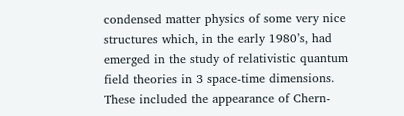condensed matter physics of some very nice structures which, in the early 1980’s, had emerged in the study of relativistic quantum field theories in 3 space-time dimensions. These included the appearance of Chern-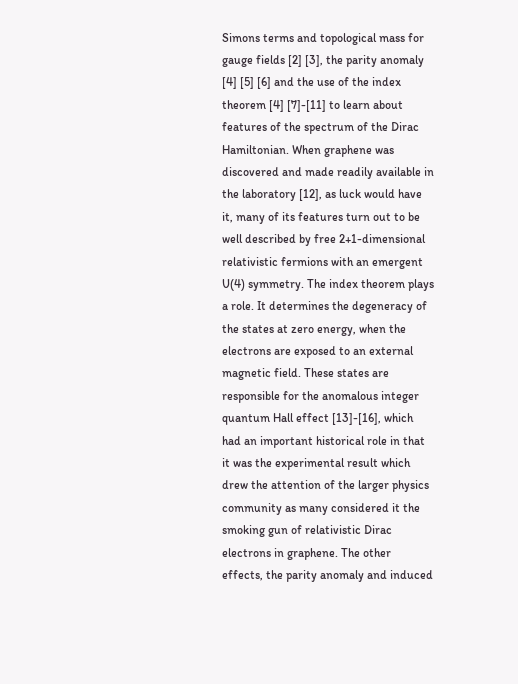Simons terms and topological mass for gauge fields [2] [3], the parity anomaly [4] [5] [6] and the use of the index theorem [4] [7]-[11] to learn about features of the spectrum of the Dirac Hamiltonian. When graphene was discovered and made readily available in the laboratory [12], as luck would have it, many of its features turn out to be well described by free 2+1-dimensional relativistic fermions with an emergent U(4) symmetry. The index theorem plays a role. It determines the degeneracy of the states at zero energy, when the electrons are exposed to an external magnetic field. These states are responsible for the anomalous integer quantum Hall effect [13]-[16], which had an important historical role in that it was the experimental result which drew the attention of the larger physics community as many considered it the smoking gun of relativistic Dirac electrons in graphene. The other effects, the parity anomaly and induced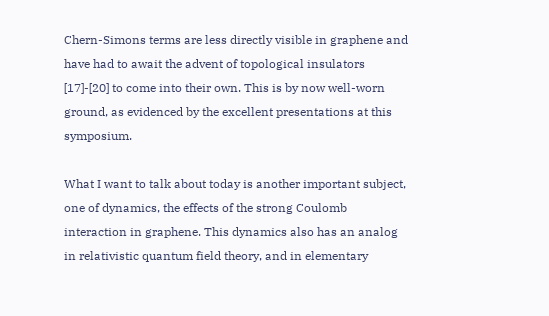Chern-Simons terms are less directly visible in graphene and have had to await the advent of topological insulators [17]-[20] to come into their own. This is by now well-worn ground, as evidenced by the excellent presentations at this symposium.

What I want to talk about today is another important subject, one of dynamics, the effects of the strong Coulomb interaction in graphene. This dynamics also has an analog in relativistic quantum field theory, and in elementary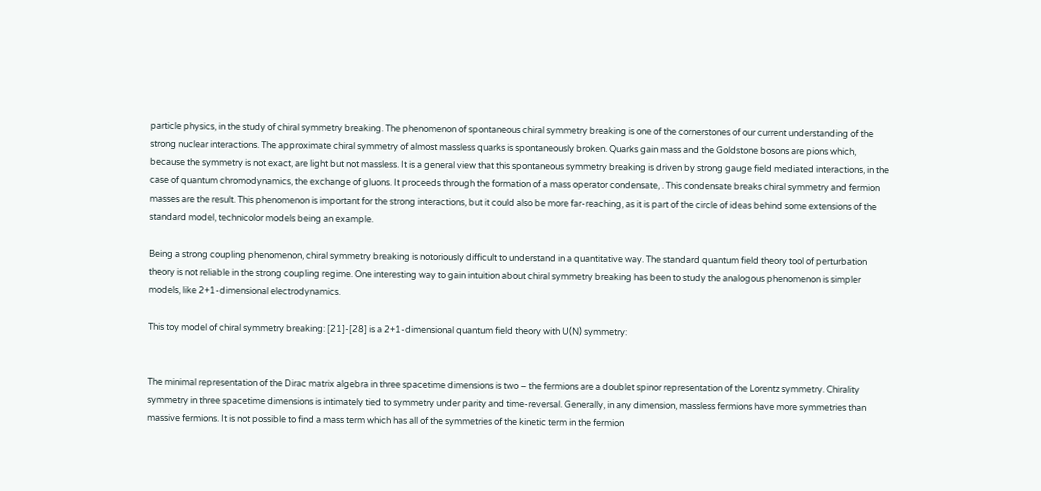particle physics, in the study of chiral symmetry breaking. The phenomenon of spontaneous chiral symmetry breaking is one of the cornerstones of our current understanding of the strong nuclear interactions. The approximate chiral symmetry of almost massless quarks is spontaneously broken. Quarks gain mass and the Goldstone bosons are pions which, because the symmetry is not exact, are light but not massless. It is a general view that this spontaneous symmetry breaking is driven by strong gauge field mediated interactions, in the case of quantum chromodynamics, the exchange of gluons. It proceeds through the formation of a mass operator condensate, . This condensate breaks chiral symmetry and fermion masses are the result. This phenomenon is important for the strong interactions, but it could also be more far-reaching, as it is part of the circle of ideas behind some extensions of the standard model, technicolor models being an example.

Being a strong coupling phenomenon, chiral symmetry breaking is notoriously difficult to understand in a quantitative way. The standard quantum field theory tool of perturbation theory is not reliable in the strong coupling regime. One interesting way to gain intuition about chiral symmetry breaking has been to study the analogous phenomenon is simpler models, like 2+1-dimensional electrodynamics.

This toy model of chiral symmetry breaking: [21]-[28] is a 2+1-dimensional quantum field theory with U(N) symmetry:


The minimal representation of the Dirac matrix algebra in three spacetime dimensions is two – the fermions are a doublet spinor representation of the Lorentz symmetry. Chirality symmetry in three spacetime dimensions is intimately tied to symmetry under parity and time-reversal. Generally, in any dimension, massless fermions have more symmetries than massive fermions. It is not possible to find a mass term which has all of the symmetries of the kinetic term in the fermion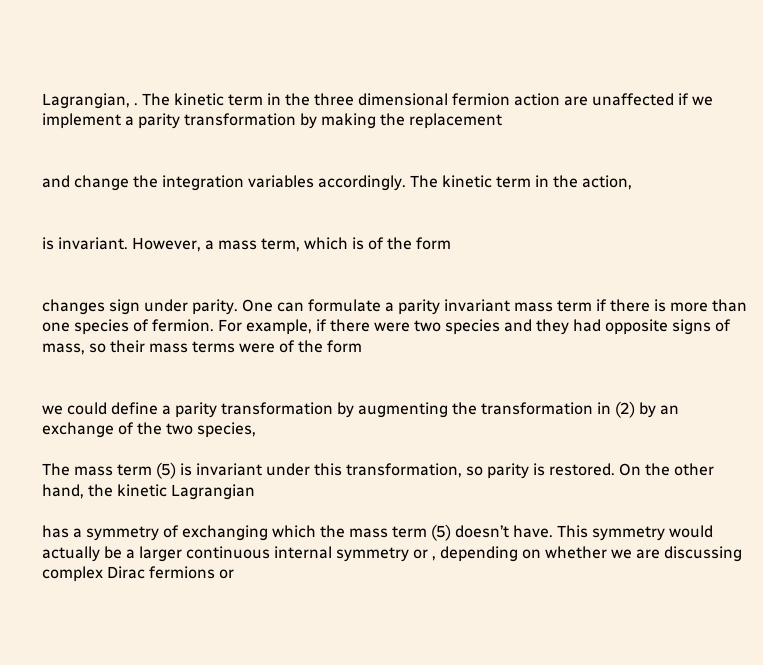Lagrangian, . The kinetic term in the three dimensional fermion action are unaffected if we implement a parity transformation by making the replacement


and change the integration variables accordingly. The kinetic term in the action,


is invariant. However, a mass term, which is of the form


changes sign under parity. One can formulate a parity invariant mass term if there is more than one species of fermion. For example, if there were two species and they had opposite signs of mass, so their mass terms were of the form


we could define a parity transformation by augmenting the transformation in (2) by an exchange of the two species,

The mass term (5) is invariant under this transformation, so parity is restored. On the other hand, the kinetic Lagrangian

has a symmetry of exchanging which the mass term (5) doesn’t have. This symmetry would actually be a larger continuous internal symmetry or , depending on whether we are discussing complex Dirac fermions or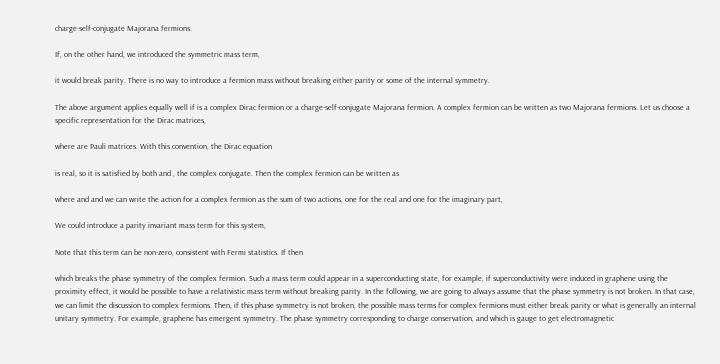charge-self-conjugate Majorana fermions.

If, on the other hand, we introduced the symmetric mass term,

it would break parity. There is no way to introduce a fermion mass without breaking either parity or some of the internal symmetry.

The above argument applies equally well if is a complex Dirac fermion or a charge-self-conjugate Majorana fermion. A complex fermion can be written as two Majorana fermions. Let us choose a specific representation for the Dirac matrices,

where are Pauli matrices. With this convention, the Dirac equation

is real, so it is satisfied by both and , the complex conjugate. Then the complex fermion can be written as

where and and we can write the action for a complex fermion as the sum of two actions, one for the real and one for the imaginary part,

We could introduce a parity invariant mass term for this system,

Note that this term can be non-zero, consistent with Fermi statistics. If then

which breaks the phase symmetry of the complex fermion. Such a mass term could appear in a superconducting state, for example, if superconductivity were induced in graphene using the proximity effect, it would be possible to have a relativistic mass term without breaking parity. In the following, we are going to always assume that the phase symmetry is not broken. In that case, we can limit the discussion to complex fermions. Then, if this phase symmetry is not broken, the possible mass terms for complex fermions must either break parity or what is generally an internal unitary symmetry. For example, graphene has emergent symmetry. The phase symmetry corresponding to charge conservation, and which is gauge to get electromagnetic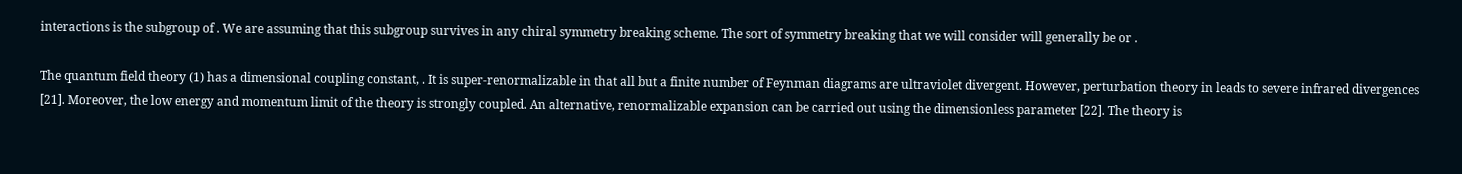interactions is the subgroup of . We are assuming that this subgroup survives in any chiral symmetry breaking scheme. The sort of symmetry breaking that we will consider will generally be or .

The quantum field theory (1) has a dimensional coupling constant, . It is super-renormalizable in that all but a finite number of Feynman diagrams are ultraviolet divergent. However, perturbation theory in leads to severe infrared divergences [21]. Moreover, the low energy and momentum limit of the theory is strongly coupled. An alternative, renormalizable expansion can be carried out using the dimensionless parameter [22]. The theory is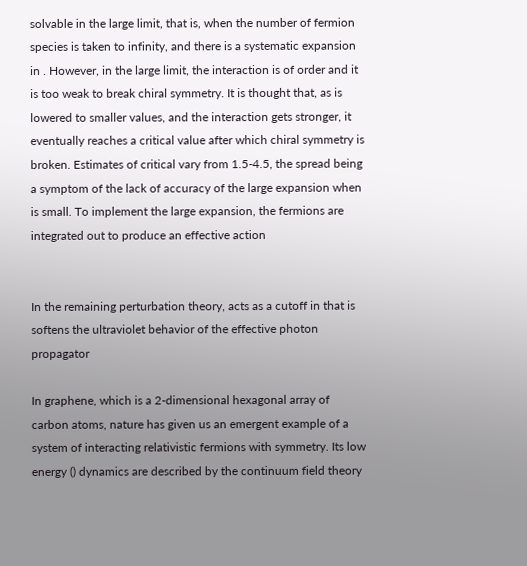solvable in the large limit, that is, when the number of fermion species is taken to infinity, and there is a systematic expansion in . However, in the large limit, the interaction is of order and it is too weak to break chiral symmetry. It is thought that, as is lowered to smaller values, and the interaction gets stronger, it eventually reaches a critical value after which chiral symmetry is broken. Estimates of critical vary from 1.5-4.5, the spread being a symptom of the lack of accuracy of the large expansion when is small. To implement the large expansion, the fermions are integrated out to produce an effective action


In the remaining perturbation theory, acts as a cutoff in that is softens the ultraviolet behavior of the effective photon propagator

In graphene, which is a 2-dimensional hexagonal array of carbon atoms, nature has given us an emergent example of a system of interacting relativistic fermions with symmetry. Its low energy () dynamics are described by the continuum field theory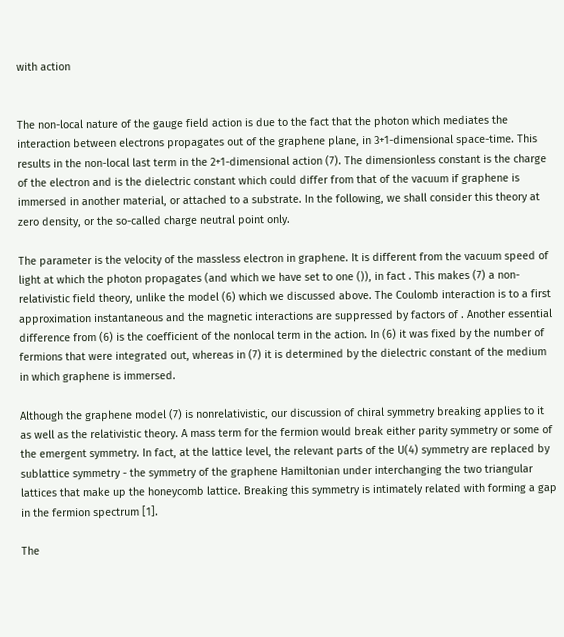with action


The non-local nature of the gauge field action is due to the fact that the photon which mediates the interaction between electrons propagates out of the graphene plane, in 3+1-dimensional space-time. This results in the non-local last term in the 2+1-dimensional action (7). The dimensionless constant is the charge of the electron and is the dielectric constant which could differ from that of the vacuum if graphene is immersed in another material, or attached to a substrate. In the following, we shall consider this theory at zero density, or the so-called charge neutral point only.

The parameter is the velocity of the massless electron in graphene. It is different from the vacuum speed of light at which the photon propagates (and which we have set to one ()), in fact . This makes (7) a non-relativistic field theory, unlike the model (6) which we discussed above. The Coulomb interaction is to a first approximation instantaneous and the magnetic interactions are suppressed by factors of . Another essential difference from (6) is the coefficient of the nonlocal term in the action. In (6) it was fixed by the number of fermions that were integrated out, whereas in (7) it is determined by the dielectric constant of the medium in which graphene is immersed.

Although the graphene model (7) is nonrelativistic, our discussion of chiral symmetry breaking applies to it as well as the relativistic theory. A mass term for the fermion would break either parity symmetry or some of the emergent symmetry. In fact, at the lattice level, the relevant parts of the U(4) symmetry are replaced by sublattice symmetry - the symmetry of the graphene Hamiltonian under interchanging the two triangular lattices that make up the honeycomb lattice. Breaking this symmetry is intimately related with forming a gap in the fermion spectrum [1].

The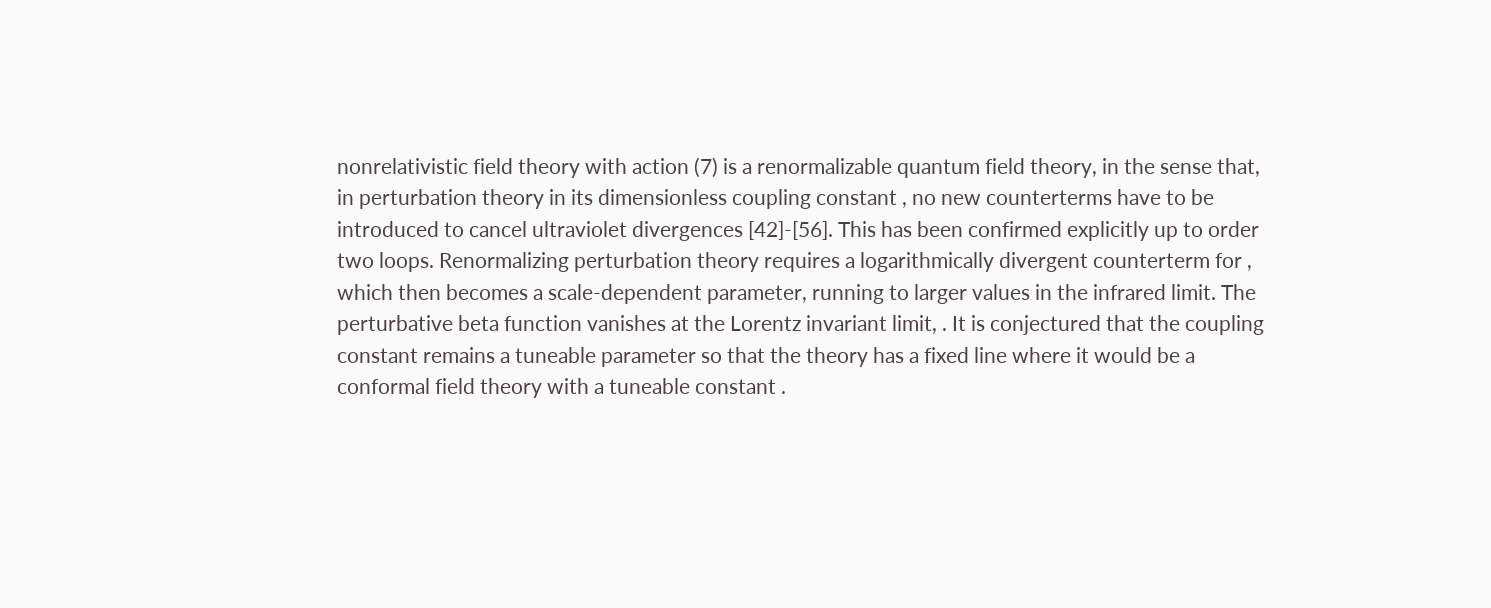nonrelativistic field theory with action (7) is a renormalizable quantum field theory, in the sense that, in perturbation theory in its dimensionless coupling constant , no new counterterms have to be introduced to cancel ultraviolet divergences [42]-[56]. This has been confirmed explicitly up to order two loops. Renormalizing perturbation theory requires a logarithmically divergent counterterm for , which then becomes a scale-dependent parameter, running to larger values in the infrared limit. The perturbative beta function vanishes at the Lorentz invariant limit, . It is conjectured that the coupling constant remains a tuneable parameter so that the theory has a fixed line where it would be a conformal field theory with a tuneable constant .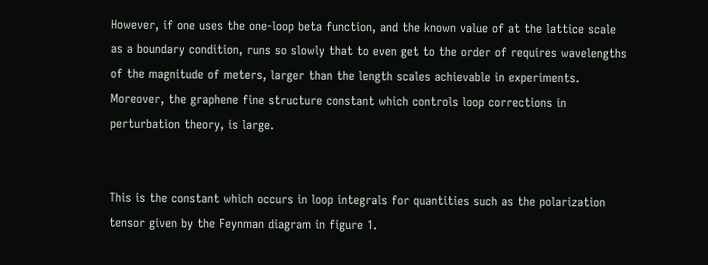However, if one uses the one-loop beta function, and the known value of at the lattice scale as a boundary condition, runs so slowly that to even get to the order of requires wavelengths of the magnitude of meters, larger than the length scales achievable in experiments. Moreover, the graphene fine structure constant which controls loop corrections in perturbation theory, is large.


This is the constant which occurs in loop integrals for quantities such as the polarization tensor given by the Feynman diagram in figure 1.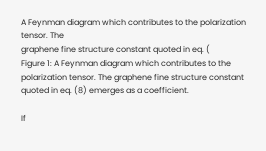A Feynman diagram which contributes to the polarization tensor. The
graphene fine structure constant quoted in eq. (
Figure 1: A Feynman diagram which contributes to the polarization tensor. The graphene fine structure constant quoted in eq. (8) emerges as a coefficient.

If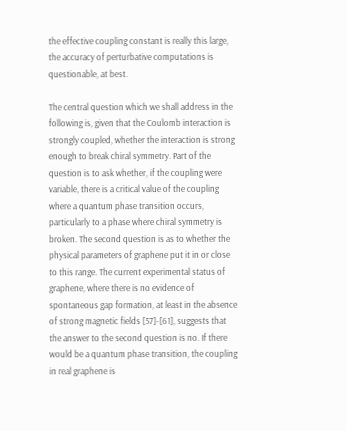the effective coupling constant is really this large, the accuracy of perturbative computations is questionable, at best.

The central question which we shall address in the following is, given that the Coulomb interaction is strongly coupled, whether the interaction is strong enough to break chiral symmetry. Part of the question is to ask whether, if the coupling were variable, there is a critical value of the coupling where a quantum phase transition occurs, particularly to a phase where chiral symmetry is broken. The second question is as to whether the physical parameters of graphene put it in or close to this range. The current experimental status of graphene, where there is no evidence of spontaneous gap formation, at least in the absence of strong magnetic fields [57]-[61], suggests that the answer to the second question is no. If there would be a quantum phase transition, the coupling in real graphene is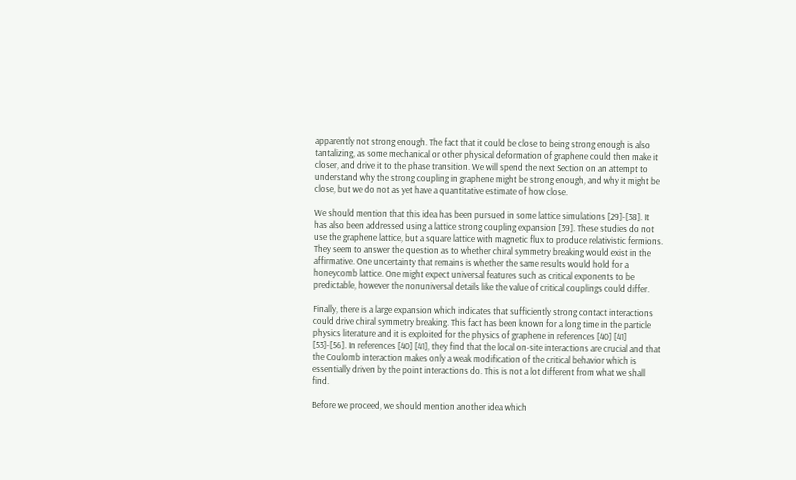apparently not strong enough. The fact that it could be close to being strong enough is also tantalizing, as some mechanical or other physical deformation of graphene could then make it closer, and drive it to the phase transition. We will spend the next Section on an attempt to understand why the strong coupling in graphene might be strong enough, and why it might be close, but we do not as yet have a quantitative estimate of how close.

We should mention that this idea has been pursued in some lattice simulations [29]-[38]. It has also been addressed using a lattice strong coupling expansion [39]. These studies do not use the graphene lattice, but a square lattice with magnetic flux to produce relativistic fermions. They seem to answer the question as to whether chiral symmetry breaking would exist in the affirmative. One uncertainty that remains is whether the same results would hold for a honeycomb lattice. One might expect universal features such as critical exponents to be predictable, however the nonuniversal details like the value of critical couplings could differ.

Finally, there is a large expansion which indicates that sufficiently strong contact interactions could drive chiral symmetry breaking. This fact has been known for a long time in the particle physics literature and it is exploited for the physics of graphene in references [40] [41] [53]-[56]. In references [40] [41], they find that the local on-site interactions are crucial and that the Coulomb interaction makes only a weak modification of the critical behavior which is essentially driven by the point interactions do. This is not a lot different from what we shall find.

Before we proceed, we should mention another idea which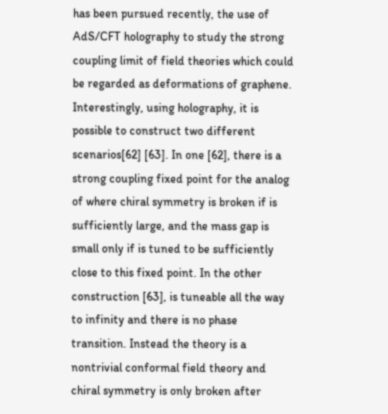has been pursued recently, the use of AdS/CFT holography to study the strong coupling limit of field theories which could be regarded as deformations of graphene. Interestingly, using holography, it is possible to construct two different scenarios[62] [63]. In one [62], there is a strong coupling fixed point for the analog of where chiral symmetry is broken if is sufficiently large, and the mass gap is small only if is tuned to be sufficiently close to this fixed point. In the other construction [63], is tuneable all the way to infinity and there is no phase transition. Instead the theory is a nontrivial conformal field theory and chiral symmetry is only broken after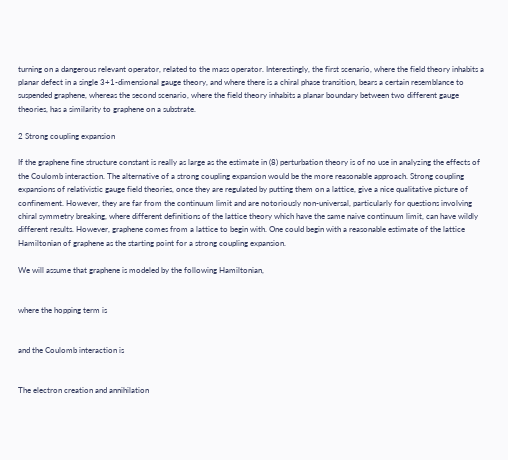turning on a dangerous relevant operator, related to the mass operator. Interestingly, the first scenario, where the field theory inhabits a planar defect in a single 3+1-dimensional gauge theory, and where there is a chiral phase transition, bears a certain resemblance to suspended graphene, whereas the second scenario, where the field theory inhabits a planar boundary between two different gauge theories, has a similarity to graphene on a substrate.

2 Strong coupling expansion

If the graphene fine structure constant is really as large as the estimate in (8) perturbation theory is of no use in analyzing the effects of the Coulomb interaction. The alternative of a strong coupling expansion would be the more reasonable approach. Strong coupling expansions of relativistic gauge field theories, once they are regulated by putting them on a lattice, give a nice qualitative picture of confinement. However, they are far from the continuum limit and are notoriously non-universal, particularly for questions involving chiral symmetry breaking, where different definitions of the lattice theory which have the same naive continuum limit, can have wildly different results. However, graphene comes from a lattice to begin with. One could begin with a reasonable estimate of the lattice Hamiltonian of graphene as the starting point for a strong coupling expansion.

We will assume that graphene is modeled by the following Hamiltonian,


where the hopping term is


and the Coulomb interaction is


The electron creation and annihilation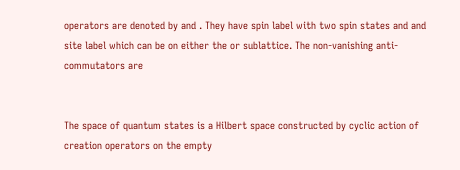operators are denoted by and . They have spin label with two spin states and and site label which can be on either the or sublattice. The non-vanishing anti-commutators are


The space of quantum states is a Hilbert space constructed by cyclic action of creation operators on the empty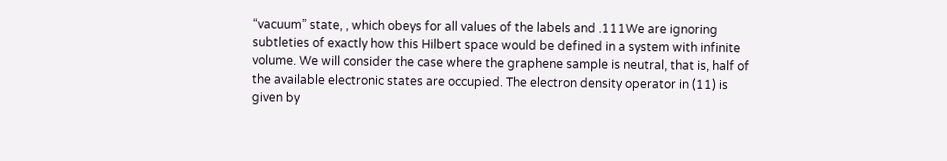“vacuum” state, , which obeys for all values of the labels and .111We are ignoring subtleties of exactly how this Hilbert space would be defined in a system with infinite volume. We will consider the case where the graphene sample is neutral, that is, half of the available electronic states are occupied. The electron density operator in (11) is given by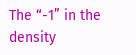The “-1” in the density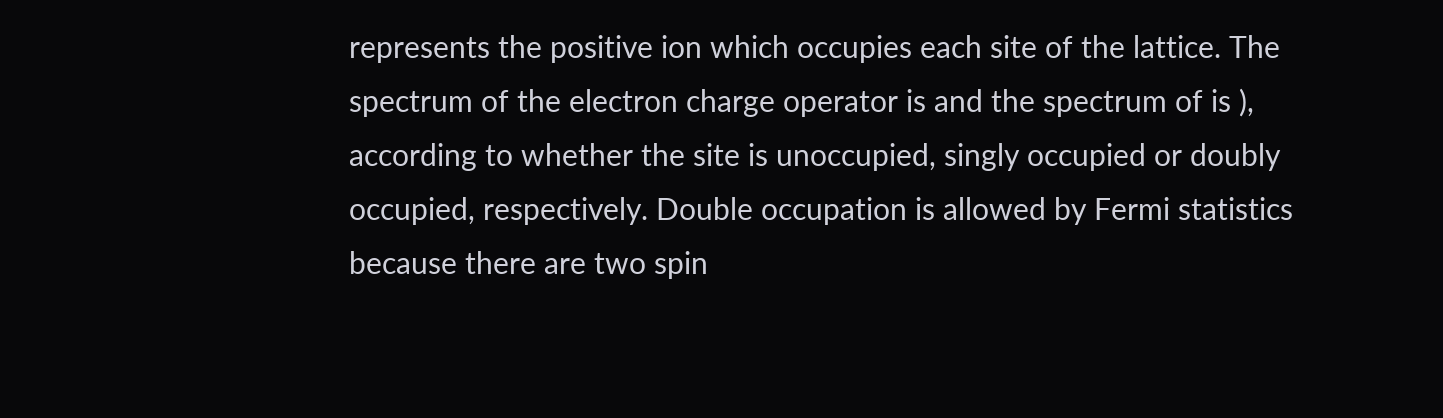represents the positive ion which occupies each site of the lattice. The spectrum of the electron charge operator is and the spectrum of is ), according to whether the site is unoccupied, singly occupied or doubly occupied, respectively. Double occupation is allowed by Fermi statistics because there are two spin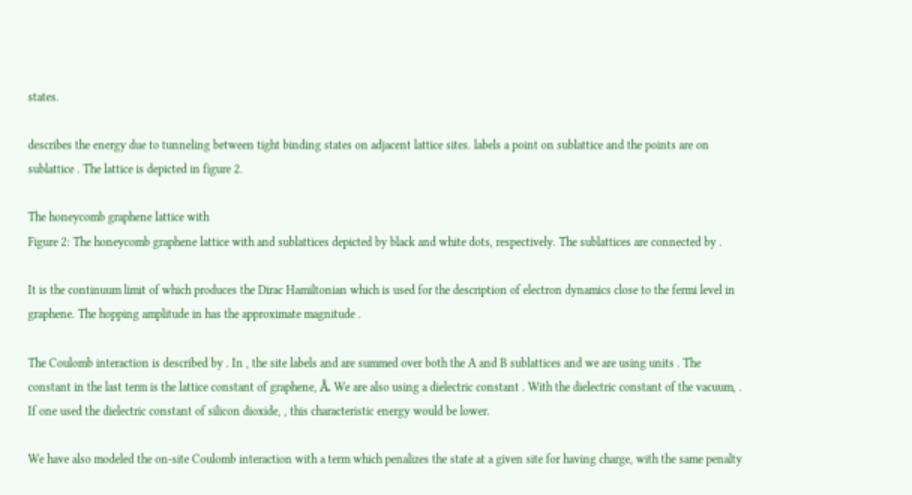states.

describes the energy due to tunneling between tight binding states on adjacent lattice sites. labels a point on sublattice and the points are on sublattice . The lattice is depicted in figure 2.

The honeycomb graphene lattice with
Figure 2: The honeycomb graphene lattice with and sublattices depicted by black and white dots, respectively. The sublattices are connected by .

It is the continuum limit of which produces the Dirac Hamiltonian which is used for the description of electron dynamics close to the fermi level in graphene. The hopping amplitude in has the approximate magnitude .

The Coulomb interaction is described by . In , the site labels and are summed over both the A and B sublattices and we are using units . The constant in the last term is the lattice constant of graphene, Å. We are also using a dielectric constant . With the dielectric constant of the vacuum, . If one used the dielectric constant of silicon dioxide, , this characteristic energy would be lower.

We have also modeled the on-site Coulomb interaction with a term which penalizes the state at a given site for having charge, with the same penalty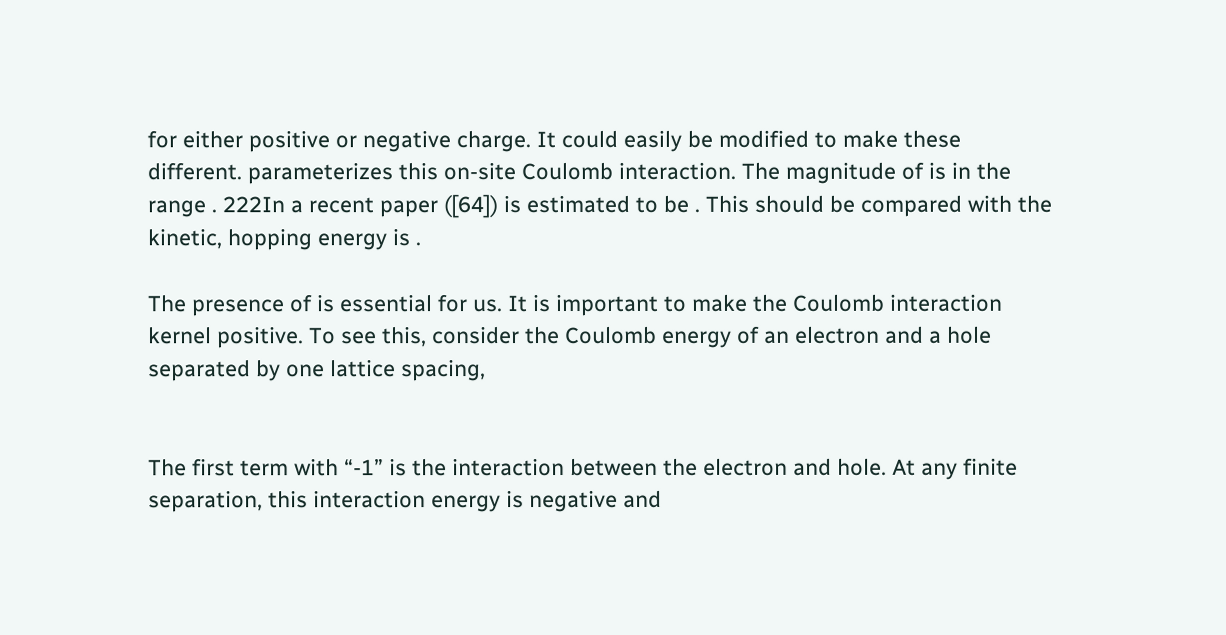for either positive or negative charge. It could easily be modified to make these different. parameterizes this on-site Coulomb interaction. The magnitude of is in the range . 222In a recent paper ([64]) is estimated to be . This should be compared with the kinetic, hopping energy is .

The presence of is essential for us. It is important to make the Coulomb interaction kernel positive. To see this, consider the Coulomb energy of an electron and a hole separated by one lattice spacing,


The first term with “-1” is the interaction between the electron and hole. At any finite separation, this interaction energy is negative and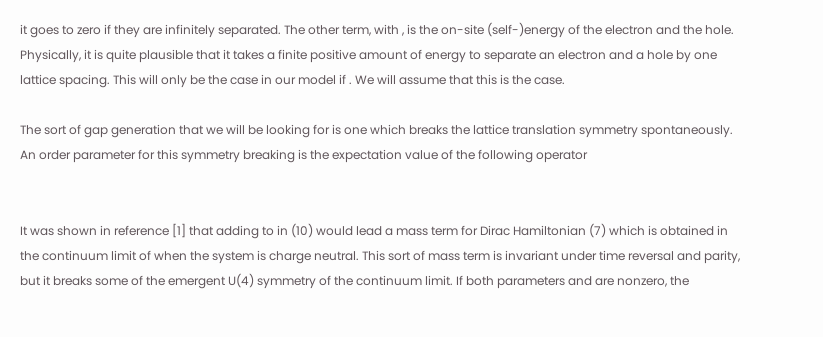it goes to zero if they are infinitely separated. The other term, with , is the on-site (self-)energy of the electron and the hole. Physically, it is quite plausible that it takes a finite positive amount of energy to separate an electron and a hole by one lattice spacing. This will only be the case in our model if . We will assume that this is the case.

The sort of gap generation that we will be looking for is one which breaks the lattice translation symmetry spontaneously. An order parameter for this symmetry breaking is the expectation value of the following operator


It was shown in reference [1] that adding to in (10) would lead a mass term for Dirac Hamiltonian (7) which is obtained in the continuum limit of when the system is charge neutral. This sort of mass term is invariant under time reversal and parity, but it breaks some of the emergent U(4) symmetry of the continuum limit. If both parameters and are nonzero, the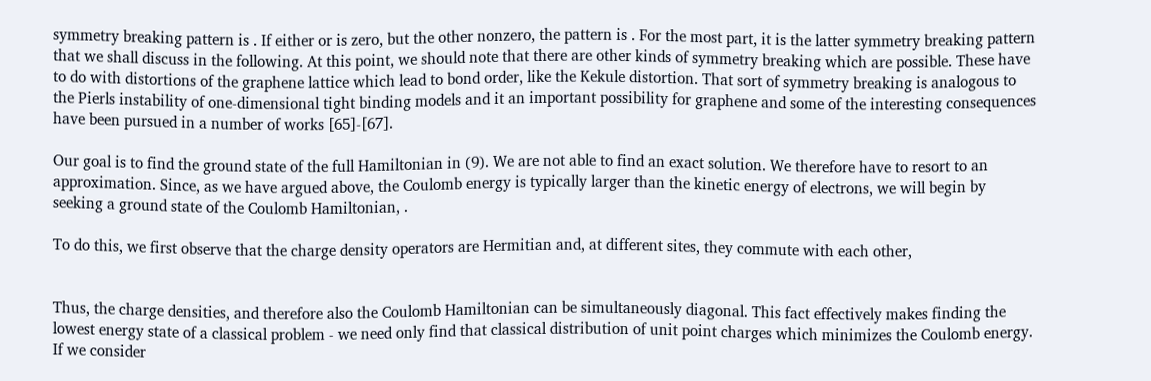symmetry breaking pattern is . If either or is zero, but the other nonzero, the pattern is . For the most part, it is the latter symmetry breaking pattern that we shall discuss in the following. At this point, we should note that there are other kinds of symmetry breaking which are possible. These have to do with distortions of the graphene lattice which lead to bond order, like the Kekule distortion. That sort of symmetry breaking is analogous to the Pierls instability of one-dimensional tight binding models and it an important possibility for graphene and some of the interesting consequences have been pursued in a number of works [65]-[67].

Our goal is to find the ground state of the full Hamiltonian in (9). We are not able to find an exact solution. We therefore have to resort to an approximation. Since, as we have argued above, the Coulomb energy is typically larger than the kinetic energy of electrons, we will begin by seeking a ground state of the Coulomb Hamiltonian, .

To do this, we first observe that the charge density operators are Hermitian and, at different sites, they commute with each other,


Thus, the charge densities, and therefore also the Coulomb Hamiltonian can be simultaneously diagonal. This fact effectively makes finding the lowest energy state of a classical problem - we need only find that classical distribution of unit point charges which minimizes the Coulomb energy. If we consider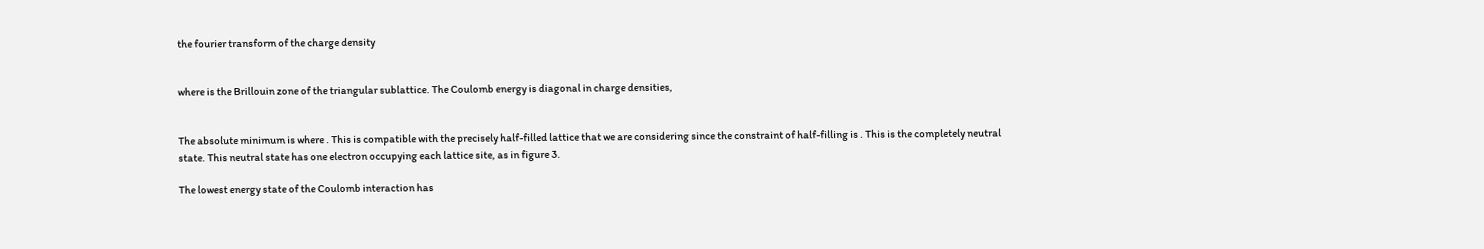the fourier transform of the charge density


where is the Brillouin zone of the triangular sublattice. The Coulomb energy is diagonal in charge densities,


The absolute minimum is where . This is compatible with the precisely half-filled lattice that we are considering since the constraint of half-filling is . This is the completely neutral state. This neutral state has one electron occupying each lattice site, as in figure 3.

The lowest energy state of the Coulomb interaction has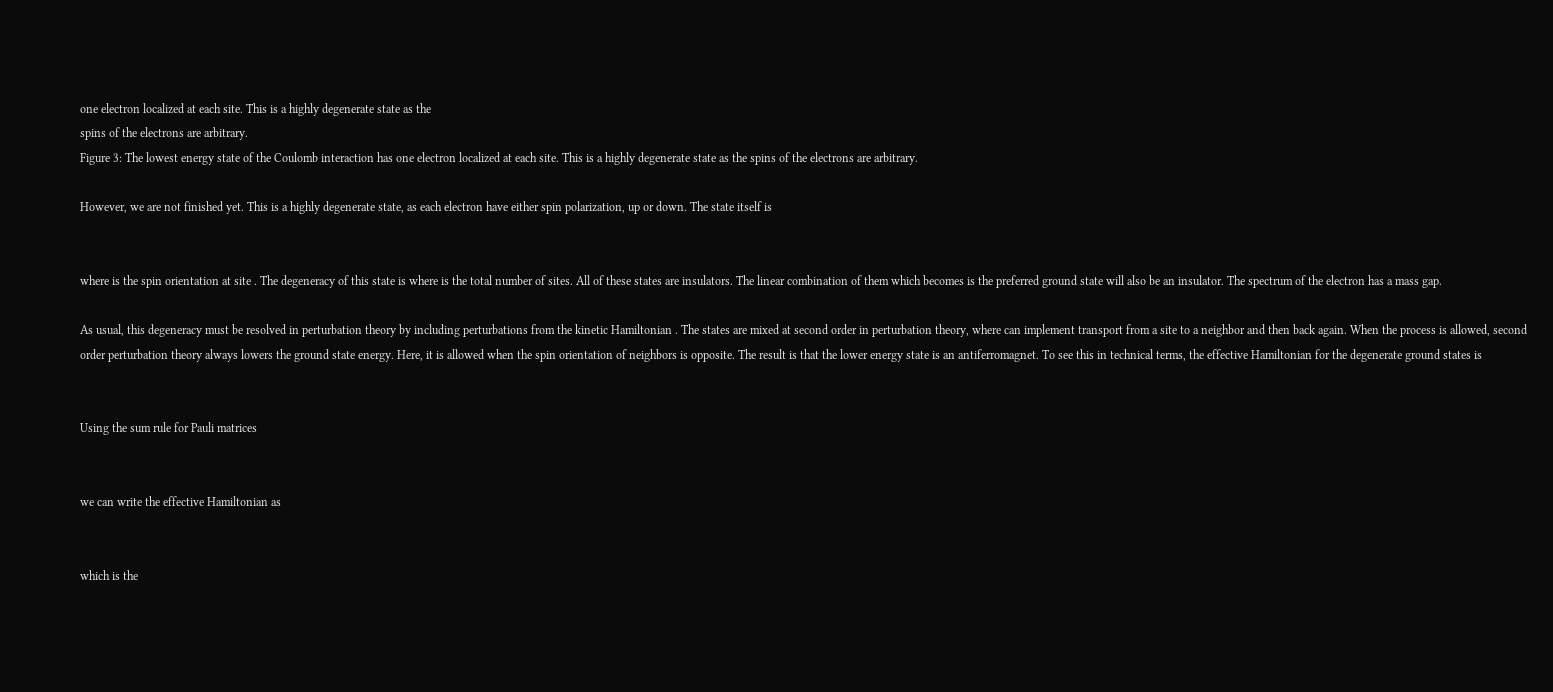one electron localized at each site. This is a highly degenerate state as the
spins of the electrons are arbitrary.
Figure 3: The lowest energy state of the Coulomb interaction has one electron localized at each site. This is a highly degenerate state as the spins of the electrons are arbitrary.

However, we are not finished yet. This is a highly degenerate state, as each electron have either spin polarization, up or down. The state itself is


where is the spin orientation at site . The degeneracy of this state is where is the total number of sites. All of these states are insulators. The linear combination of them which becomes is the preferred ground state will also be an insulator. The spectrum of the electron has a mass gap.

As usual, this degeneracy must be resolved in perturbation theory by including perturbations from the kinetic Hamiltonian . The states are mixed at second order in perturbation theory, where can implement transport from a site to a neighbor and then back again. When the process is allowed, second order perturbation theory always lowers the ground state energy. Here, it is allowed when the spin orientation of neighbors is opposite. The result is that the lower energy state is an antiferromagnet. To see this in technical terms, the effective Hamiltonian for the degenerate ground states is


Using the sum rule for Pauli matrices


we can write the effective Hamiltonian as


which is the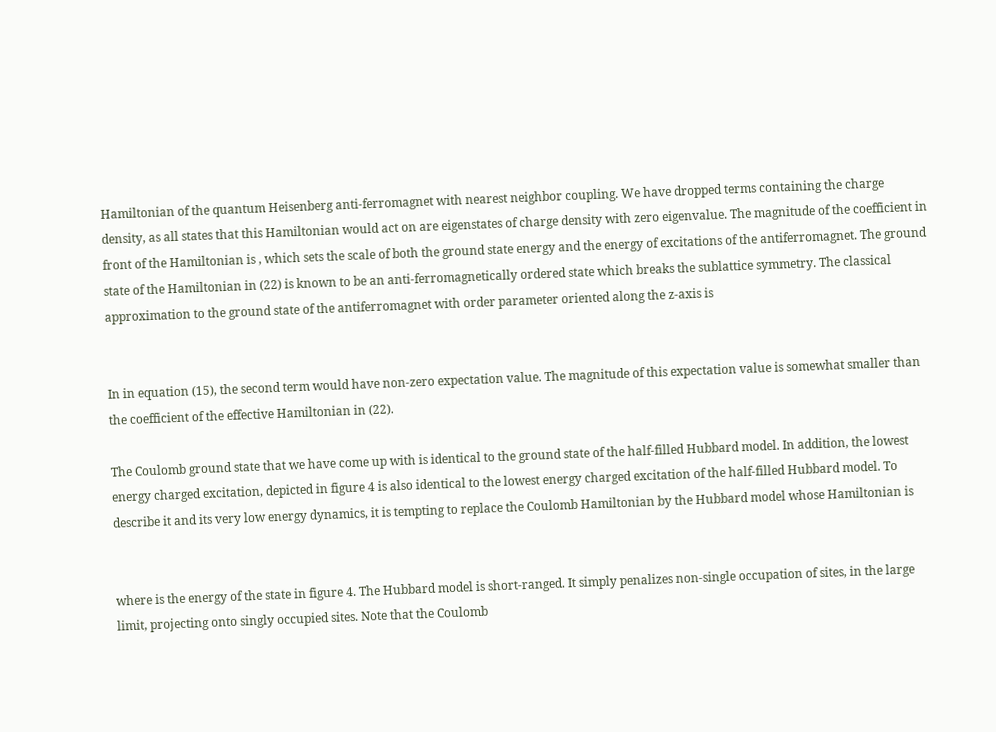Hamiltonian of the quantum Heisenberg anti-ferromagnet with nearest neighbor coupling. We have dropped terms containing the charge density, as all states that this Hamiltonian would act on are eigenstates of charge density with zero eigenvalue. The magnitude of the coefficient in front of the Hamiltonian is , which sets the scale of both the ground state energy and the energy of excitations of the antiferromagnet. The ground state of the Hamiltonian in (22) is known to be an anti-ferromagnetically ordered state which breaks the sublattice symmetry. The classical approximation to the ground state of the antiferromagnet with order parameter oriented along the z-axis is


In in equation (15), the second term would have non-zero expectation value. The magnitude of this expectation value is somewhat smaller than the coefficient of the effective Hamiltonian in (22).

The Coulomb ground state that we have come up with is identical to the ground state of the half-filled Hubbard model. In addition, the lowest energy charged excitation, depicted in figure 4 is also identical to the lowest energy charged excitation of the half-filled Hubbard model. To describe it and its very low energy dynamics, it is tempting to replace the Coulomb Hamiltonian by the Hubbard model whose Hamiltonian is


where is the energy of the state in figure 4. The Hubbard model is short-ranged. It simply penalizes non-single occupation of sites, in the large limit, projecting onto singly occupied sites. Note that the Coulomb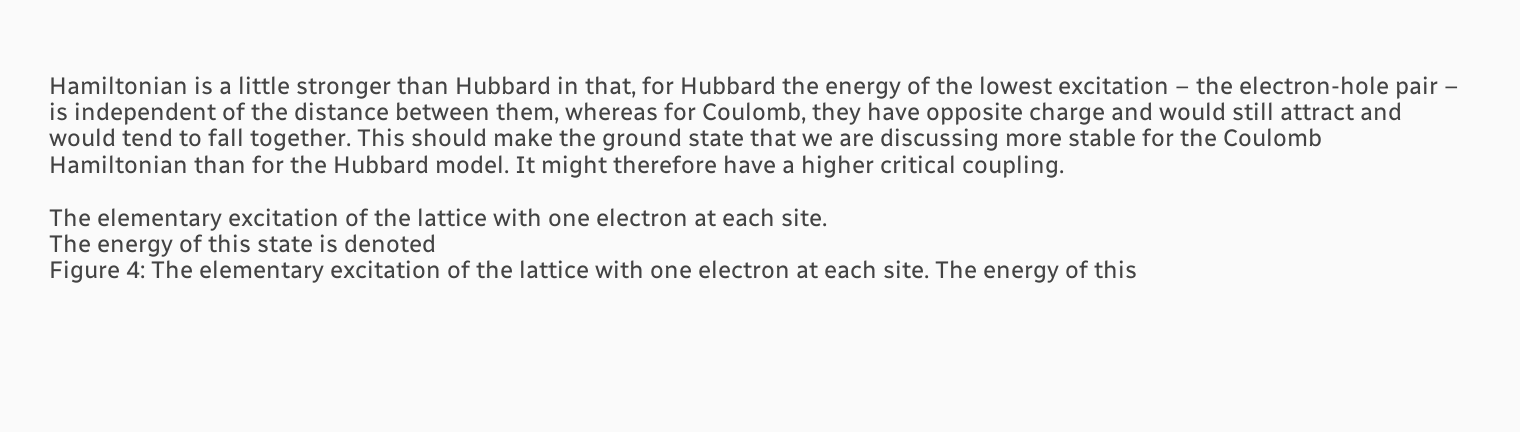Hamiltonian is a little stronger than Hubbard in that, for Hubbard the energy of the lowest excitation – the electron-hole pair – is independent of the distance between them, whereas for Coulomb, they have opposite charge and would still attract and would tend to fall together. This should make the ground state that we are discussing more stable for the Coulomb Hamiltonian than for the Hubbard model. It might therefore have a higher critical coupling.

The elementary excitation of the lattice with one electron at each site.
The energy of this state is denoted
Figure 4: The elementary excitation of the lattice with one electron at each site. The energy of this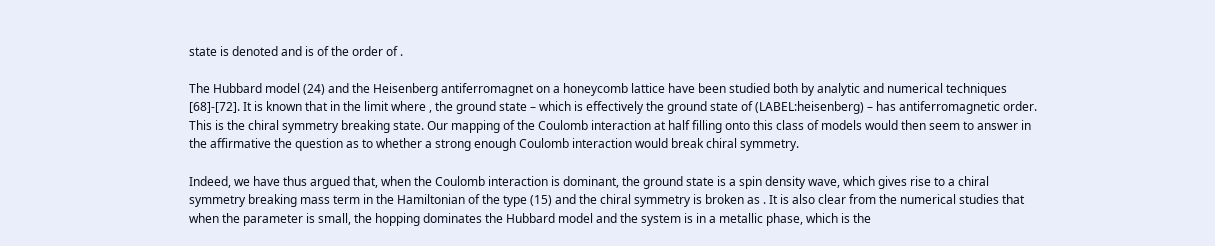state is denoted and is of the order of .

The Hubbard model (24) and the Heisenberg antiferromagnet on a honeycomb lattice have been studied both by analytic and numerical techniques [68]-[72]. It is known that in the limit where , the ground state – which is effectively the ground state of (LABEL:heisenberg) – has antiferromagnetic order. This is the chiral symmetry breaking state. Our mapping of the Coulomb interaction at half filling onto this class of models would then seem to answer in the affirmative the question as to whether a strong enough Coulomb interaction would break chiral symmetry.

Indeed, we have thus argued that, when the Coulomb interaction is dominant, the ground state is a spin density wave, which gives rise to a chiral symmetry breaking mass term in the Hamiltonian of the type (15) and the chiral symmetry is broken as . It is also clear from the numerical studies that when the parameter is small, the hopping dominates the Hubbard model and the system is in a metallic phase, which is the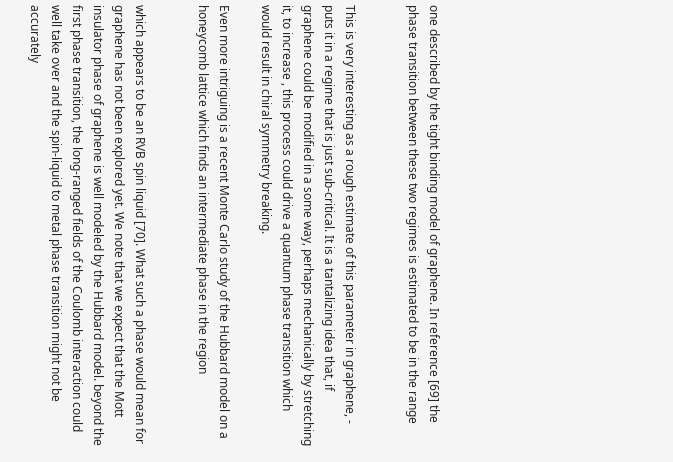one described by the tight binding model of graphene. In reference [69] the phase transition between these two regimes is estimated to be in the range


This is very interesting as a rough estimate of this parameter in graphene, - puts it in a regime that is just sub-critical. It is a tantalizing idea that, if graphene could be modified in a some way, perhaps mechanically by stretching it, to increase , this process could drive a quantum phase transition which would result in chiral symmetry breaking.

Even more intriguing is a recent Monte Carlo study of the Hubbard model on a honeycomb lattice which finds an intermediate phase in the region


which appears to be an RVB spin liquid [70]. What such a phase would mean for graphene has not been explored yet. We note that we expect that the Mott insulator phase of graphene is well modeled by the Hubbard model. beyond the first phase transition, the long-ranged fields of the Coulomb interaction could well take over and the spin-liquid to metal phase transition might not be accurately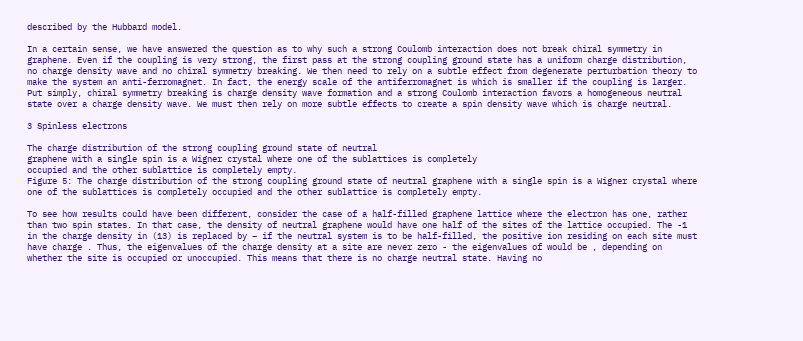described by the Hubbard model.

In a certain sense, we have answered the question as to why such a strong Coulomb interaction does not break chiral symmetry in graphene. Even if the coupling is very strong, the first pass at the strong coupling ground state has a uniform charge distribution, no charge density wave and no chiral symmetry breaking. We then need to rely on a subtle effect from degenerate perturbation theory to make the system an anti-ferromagnet. In fact, the energy scale of the antiferromagnet is which is smaller if the coupling is larger. Put simply, chiral symmetry breaking is charge density wave formation and a strong Coulomb interaction favors a homogeneous neutral state over a charge density wave. We must then rely on more subtle effects to create a spin density wave which is charge neutral.

3 Spinless electrons

The charge distribution of the strong coupling ground state of neutral
graphene with a single spin is a Wigner crystal where one of the sublattices is completely
occupied and the other sublattice is completely empty.
Figure 5: The charge distribution of the strong coupling ground state of neutral graphene with a single spin is a Wigner crystal where one of the sublattices is completely occupied and the other sublattice is completely empty.

To see how results could have been different, consider the case of a half-filled graphene lattice where the electron has one, rather than two spin states. In that case, the density of neutral graphene would have one half of the sites of the lattice occupied. The -1 in the charge density in (13) is replaced by – if the neutral system is to be half-filled, the positive ion residing on each site must have charge . Thus, the eigenvalues of the charge density at a site are never zero - the eigenvalues of would be , depending on whether the site is occupied or unoccupied. This means that there is no charge neutral state. Having no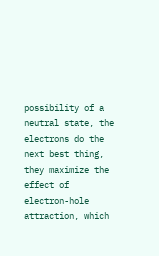possibility of a neutral state, the electrons do the next best thing, they maximize the effect of electron-hole attraction, which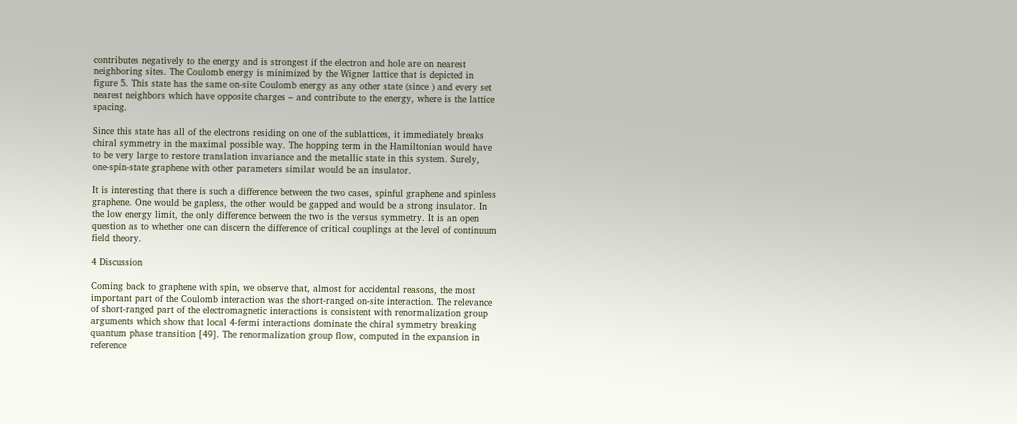contributes negatively to the energy and is strongest if the electron and hole are on nearest neighboring sites. The Coulomb energy is minimized by the Wigner lattice that is depicted in figure 5. This state has the same on-site Coulomb energy as any other state (since ) and every set nearest neighbors which have opposite charges – and contribute to the energy, where is the lattice spacing.

Since this state has all of the electrons residing on one of the sublattices, it immediately breaks chiral symmetry in the maximal possible way. The hopping term in the Hamiltonian would have to be very large to restore translation invariance and the metallic state in this system. Surely, one-spin-state graphene with other parameters similar would be an insulator.

It is interesting that there is such a difference between the two cases, spinful graphene and spinless graphene. One would be gapless, the other would be gapped and would be a strong insulator. In the low energy limit, the only difference between the two is the versus symmetry. It is an open question as to whether one can discern the difference of critical couplings at the level of continuum field theory.

4 Discussion

Coming back to graphene with spin, we observe that, almost for accidental reasons, the most important part of the Coulomb interaction was the short-ranged on-site interaction. The relevance of short-ranged part of the electromagnetic interactions is consistent with renormalization group arguments which show that local 4-fermi interactions dominate the chiral symmetry breaking quantum phase transition [49]. The renormalization group flow, computed in the expansion in reference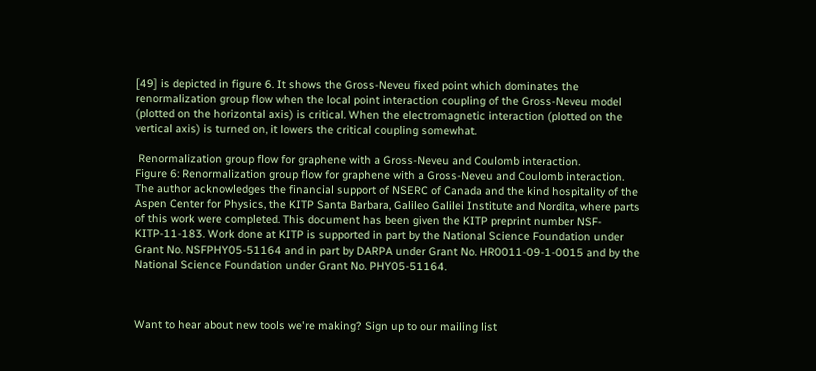[49] is depicted in figure 6. It shows the Gross-Neveu fixed point which dominates the renormalization group flow when the local point interaction coupling of the Gross-Neveu model (plotted on the horizontal axis) is critical. When the electromagnetic interaction (plotted on the vertical axis) is turned on, it lowers the critical coupling somewhat.

 Renormalization group flow for graphene with a Gross-Neveu and Coulomb interaction.
Figure 6: Renormalization group flow for graphene with a Gross-Neveu and Coulomb interaction.
The author acknowledges the financial support of NSERC of Canada and the kind hospitality of the Aspen Center for Physics, the KITP Santa Barbara, Galileo Galilei Institute and Nordita, where parts of this work were completed. This document has been given the KITP preprint number NSF-KITP-11-183. Work done at KITP is supported in part by the National Science Foundation under Grant No. NSFPHY05-51164 and in part by DARPA under Grant No. HR0011-09-1-0015 and by the National Science Foundation under Grant No. PHY05-51164.



Want to hear about new tools we're making? Sign up to our mailing list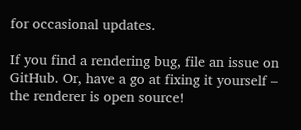for occasional updates.

If you find a rendering bug, file an issue on GitHub. Or, have a go at fixing it yourself – the renderer is open source!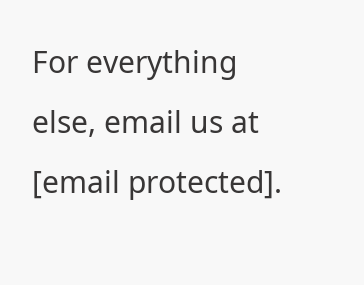For everything else, email us at [email protected].